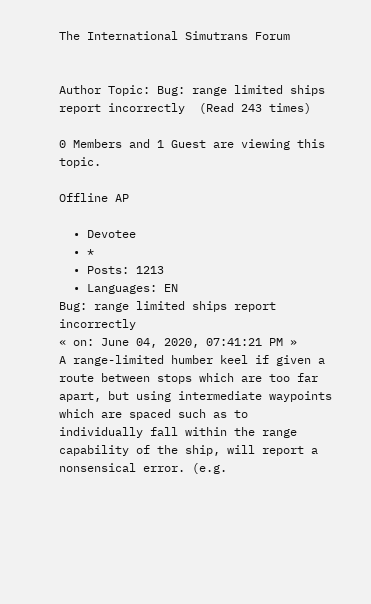The International Simutrans Forum


Author Topic: Bug: range limited ships report incorrectly  (Read 243 times)

0 Members and 1 Guest are viewing this topic.

Offline AP

  • Devotee
  • *
  • Posts: 1213
  • Languages: EN
Bug: range limited ships report incorrectly
« on: June 04, 2020, 07:41:21 PM »
A range-limited humber keel if given a route between stops which are too far apart, but using intermediate waypoints which are spaced such as to individually fall within the range capability of the ship, will report a nonsensical error. (e.g.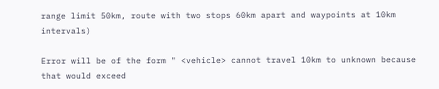range limit 50km, route with two stops 60km apart and waypoints at 10km intervals)

Error will be of the form " <vehicle> cannot travel 10km to unknown because that would exceed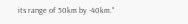its range of 50km by -40km."